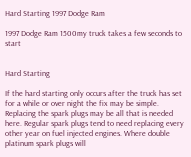Hard Starting 1997 Dodge Ram

1997 Dodge Ram 1500my truck takes a few seconds to start


Hard Starting

If the hard starting only occurs after the truck has set for a while or over night the fix may be simple. Replacing the spark plugs may be all that is needed here. Regular spark plugs tend to need replacing every other year on fuel injected engines. Where double platinum spark plugs will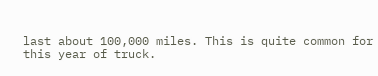last about 100,000 miles. This is quite common for this year of truck.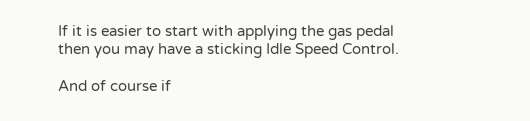If it is easier to start with applying the gas pedal then you may have a sticking Idle Speed Control.

And of course if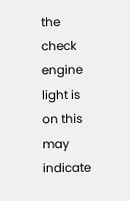the check engine light is on this may indicate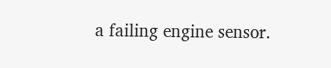a failing engine sensor.